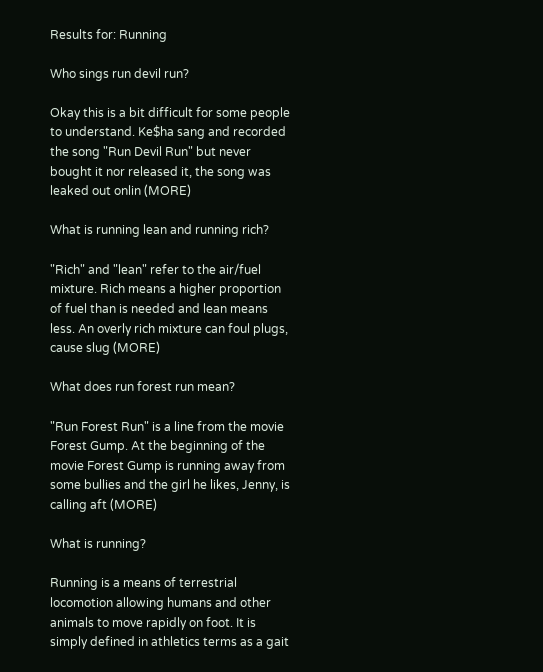Results for: Running

Who sings run devil run?

Okay this is a bit difficult for some people to understand. Ke$ha sang and recorded the song "Run Devil Run" but never bought it nor released it, the song was leaked out onlin (MORE)

What is running lean and running rich?

"Rich" and "lean" refer to the air/fuel mixture. Rich means a higher proportion of fuel than is needed and lean means less. An overly rich mixture can foul plugs, cause slug (MORE)

What does run forest run mean?

"Run Forest Run" is a line from the movie Forest Gump. At the beginning of the movie Forest Gump is running away from some bullies and the girl he likes, Jenny, is calling aft (MORE)

What is running?

Running is a means of terrestrial locomotion allowing humans and other animals to move rapidly on foot. It is simply defined in athletics terms as a gait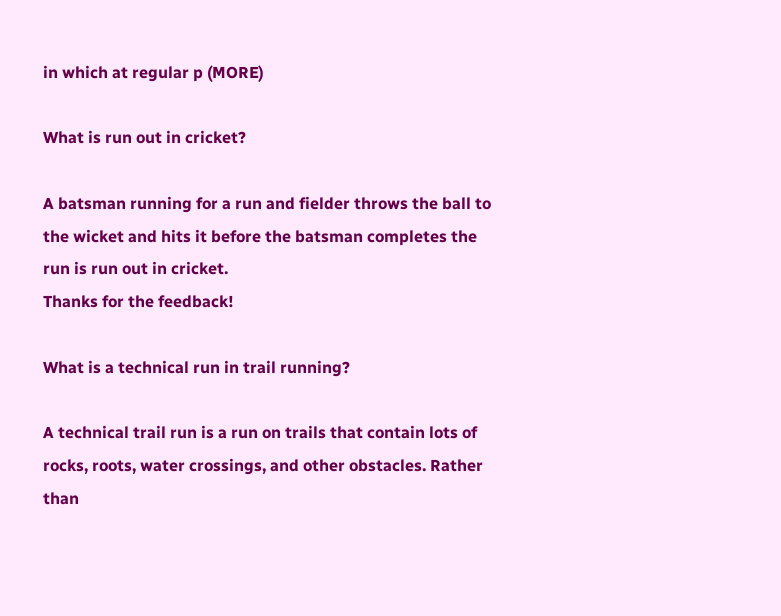in which at regular p (MORE)

What is run out in cricket?

A batsman running for a run and fielder throws the ball to the wicket and hits it before the batsman completes the run is run out in cricket.
Thanks for the feedback!

What is a technical run in trail running?

A technical trail run is a run on trails that contain lots of  rocks, roots, water crossings, and other obstacles. Rather than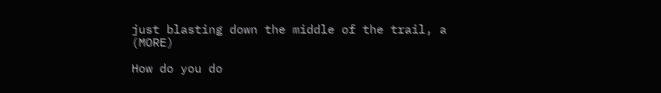just blasting down the middle of the trail, a (MORE)

How do you do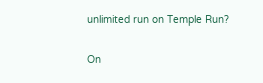unlimited run on Temple Run?

On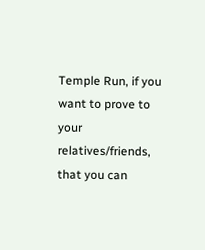Temple Run, if you want to prove to your relatives/friends, that you can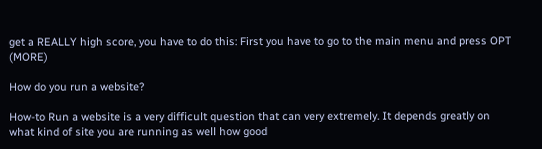get a REALLY high score, you have to do this: First you have to go to the main menu and press OPT (MORE)

How do you run a website?

How-to Run a website is a very difficult question that can very extremely. It depends greatly on what kind of site you are running as well how good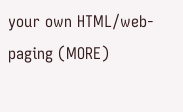your own HTML/web-paging (MORE)